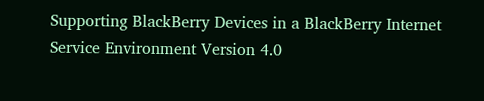Supporting BlackBerry Devices in a BlackBerry Internet Service Environment Version 4.0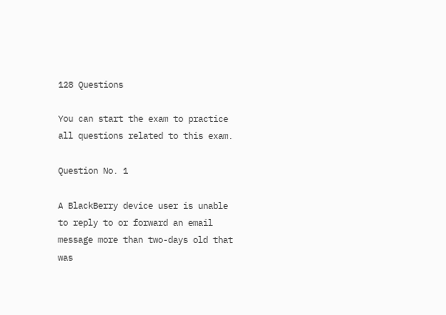128 Questions

You can start the exam to practice all questions related to this exam.

Question No. 1

A BlackBerry device user is unable to reply to or forward an email message more than two-days old that was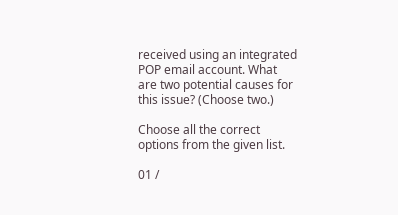received using an integrated POP email account. What are two potential causes for this issue? (Choose two.)

Choose all the correct options from the given list.

01 /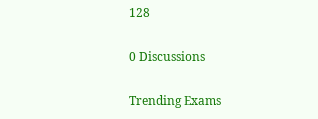128

0 Discussions

Trending Exams